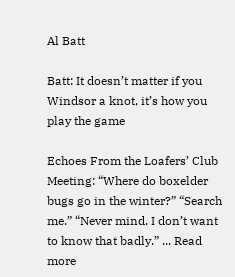Al Batt

Batt: It doesn’t matter if you Windsor a knot, it’s how you play the game

Echoes From the Loafers’ Club Meeting: “Where do boxelder bugs go in the winter?” “Search me.” “Never mind. I don’t want to know that badly.” ... Read more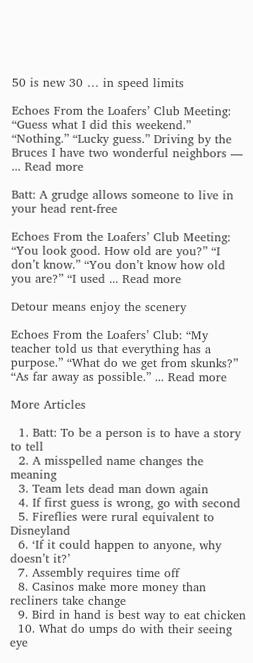50 is new 30 … in speed limits

Echoes From the Loafers’ Club Meeting: “Guess what I did this weekend.” “Nothing.” “Lucky guess.” Driving by the Bruces I have two wonderful neighbors — ... Read more

Batt: A grudge allows someone to live in your head rent-free

Echoes From the Loafers’ Club Meeting: “You look good. How old are you?” “I don’t know.” “You don’t know how old you are?” “I used ... Read more

Detour means enjoy the scenery

Echoes From the Loafers’ Club: “My teacher told us that everything has a purpose.” “What do we get from skunks?” “As far away as possible.” ... Read more

More Articles

  1. Batt: To be a person is to have a story to tell
  2. A misspelled name changes the meaning
  3. Team lets dead man down again
  4. If first guess is wrong, go with second
  5. Fireflies were rural equivalent to Disneyland
  6. ‘If it could happen to anyone, why doesn’t it?’
  7. Assembly requires time off
  8. Casinos make more money than recliners take change
  9. Bird in hand is best way to eat chicken
  10. What do umps do with their seeing eye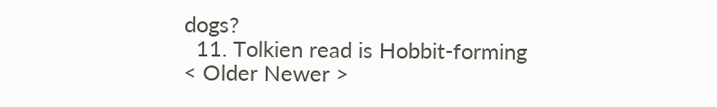dogs?
  11. Tolkien read is Hobbit-forming
< Older Newer >